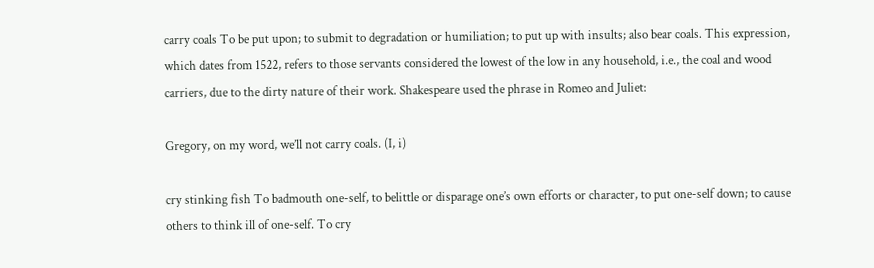carry coals To be put upon; to submit to degradation or humiliation; to put up with insults; also bear coals. This expression, which dates from 1522, refers to those servants considered the lowest of the low in any household, i.e., the coal and wood carriers, due to the dirty nature of their work. Shakespeare used the phrase in Romeo and Juliet:

Gregory, on my word, we’ll not carry coals. (I, i)

cry stinking fish To badmouth one-self, to belittle or disparage one’s own efforts or character, to put one-self down; to cause others to think ill of one-self. To cry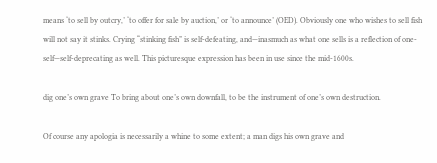means ‘to sell by outcry,’ ‘to offer for sale by auction,’ or ‘to announce’ (OED). Obviously one who wishes to sell fish will not say it stinks. Crying “stinking fish” is self-defeating, and—inasmuch as what one sells is a reflection of one-self—self-deprecating as well. This picturesque expression has been in use since the mid-1600s.

dig one’s own grave To bring about one’s own downfall, to be the instrument of one’s own destruction.

Of course any apologia is necessarily a whine to some extent; a man digs his own grave and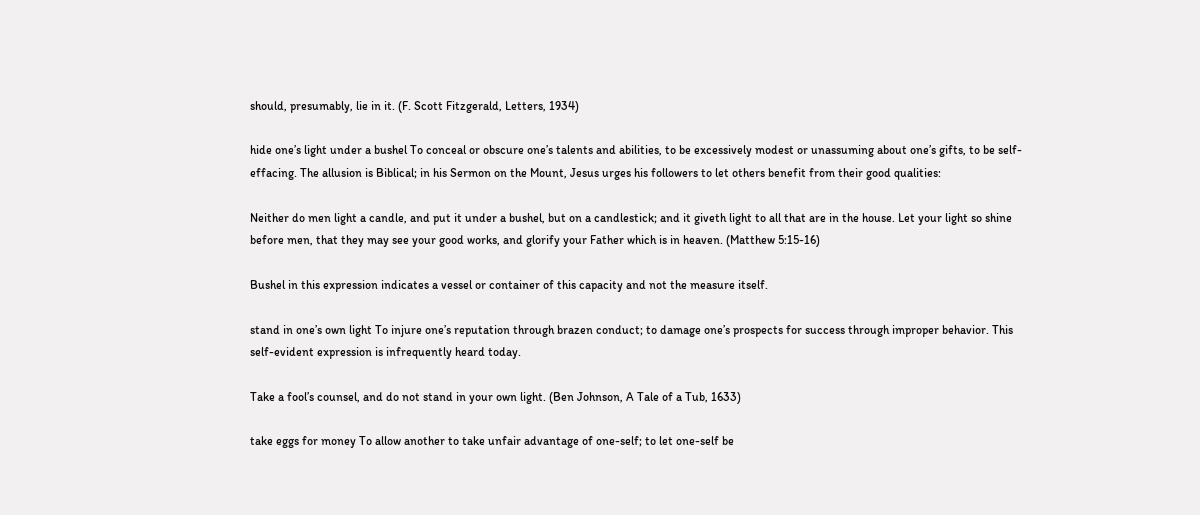should, presumably, lie in it. (F. Scott Fitzgerald, Letters, 1934)

hide one’s light under a bushel To conceal or obscure one’s talents and abilities, to be excessively modest or unassuming about one’s gifts, to be self-effacing. The allusion is Biblical; in his Sermon on the Mount, Jesus urges his followers to let others benefit from their good qualities:

Neither do men light a candle, and put it under a bushel, but on a candlestick; and it giveth light to all that are in the house. Let your light so shine before men, that they may see your good works, and glorify your Father which is in heaven. (Matthew 5:15-16)

Bushel in this expression indicates a vessel or container of this capacity and not the measure itself.

stand in one’s own light To injure one’s reputation through brazen conduct; to damage one’s prospects for success through improper behavior. This self-evident expression is infrequently heard today.

Take a fool’s counsel, and do not stand in your own light. (Ben Johnson, A Tale of a Tub, 1633)

take eggs for money To allow another to take unfair advantage of one-self; to let one-self be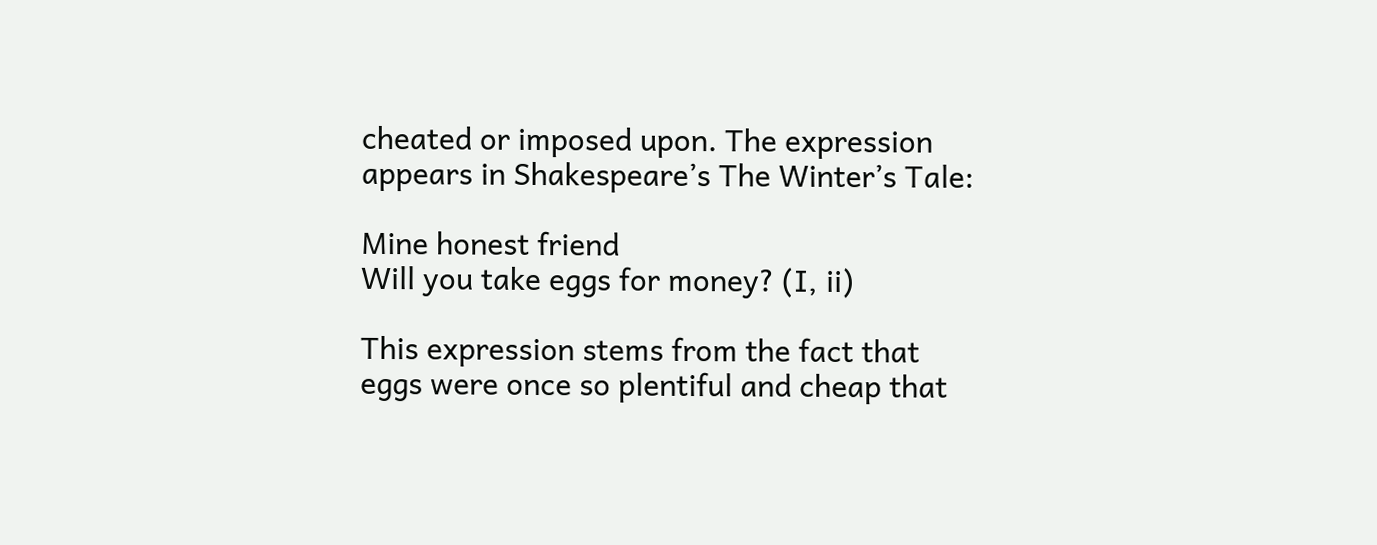cheated or imposed upon. The expression appears in Shakespeare’s The Winter’s Tale:

Mine honest friend
Will you take eggs for money? (I, ii)

This expression stems from the fact that eggs were once so plentiful and cheap that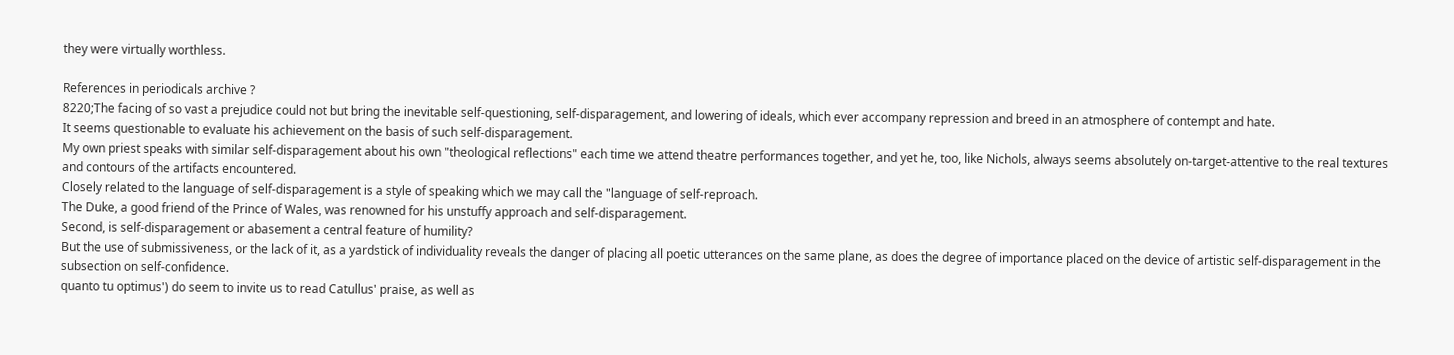they were virtually worthless.

References in periodicals archive ?
8220;The facing of so vast a prejudice could not but bring the inevitable self-questioning, self-disparagement, and lowering of ideals, which ever accompany repression and breed in an atmosphere of contempt and hate.
It seems questionable to evaluate his achievement on the basis of such self-disparagement.
My own priest speaks with similar self-disparagement about his own "theological reflections" each time we attend theatre performances together, and yet he, too, like Nichols, always seems absolutely on-target-attentive to the real textures and contours of the artifacts encountered.
Closely related to the language of self-disparagement is a style of speaking which we may call the "language of self-reproach.
The Duke, a good friend of the Prince of Wales, was renowned for his unstuffy approach and self-disparagement.
Second, is self-disparagement or abasement a central feature of humility?
But the use of submissiveness, or the lack of it, as a yardstick of individuality reveals the danger of placing all poetic utterances on the same plane, as does the degree of importance placed on the device of artistic self-disparagement in the subsection on self-confidence.
quanto tu optimus') do seem to invite us to read Catullus' praise, as well as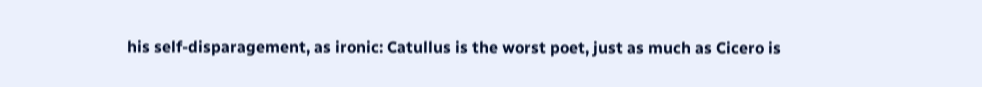his self-disparagement, as ironic: Catullus is the worst poet, just as much as Cicero is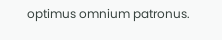optimus omnium patronus.